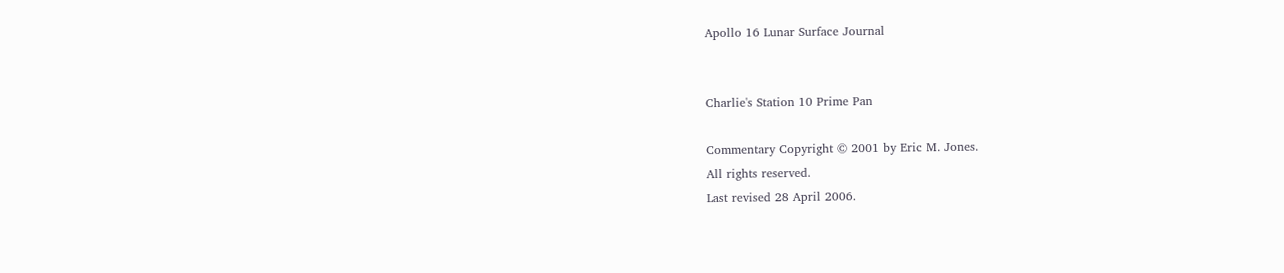Apollo 16 Lunar Surface Journal


Charlie's Station 10 Prime Pan

Commentary Copyright © 2001 by Eric M. Jones.
All rights reserved.
Last revised 28 April 2006.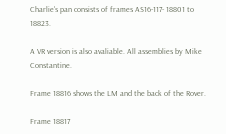Charlie's pan consists of frames AS16-117- 18801 to 18823.

A VR version is also avaliable. All assemblies by Mike Constantine.

Frame 18816 shows the LM and the back of the Rover.

Frame 18817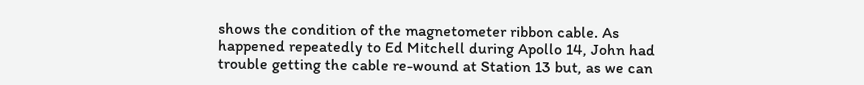shows the condition of the magnetometer ribbon cable. As happened repeatedly to Ed Mitchell during Apollo 14, John had trouble getting the cable re-wound at Station 13 but, as we can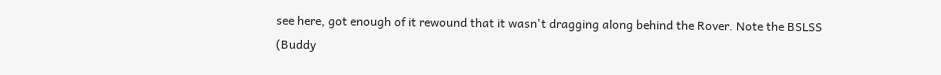see here, got enough of it rewound that it wasn't dragging along behind the Rover. Note the BSLSS (Buddy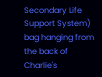Secondary Life Support System) bag hanging from the back of Charlie's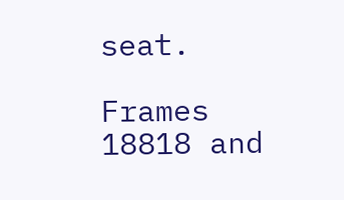seat.

Frames 18818 and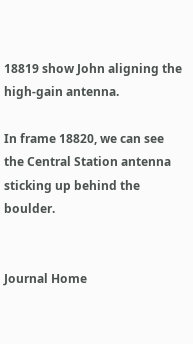18819 show John aligning the high-gain antenna.

In frame 18820, we can see the Central Station antenna sticking up behind the boulder.


Journal Home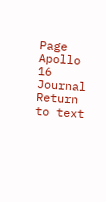Page Apollo 16 Journal Return to text